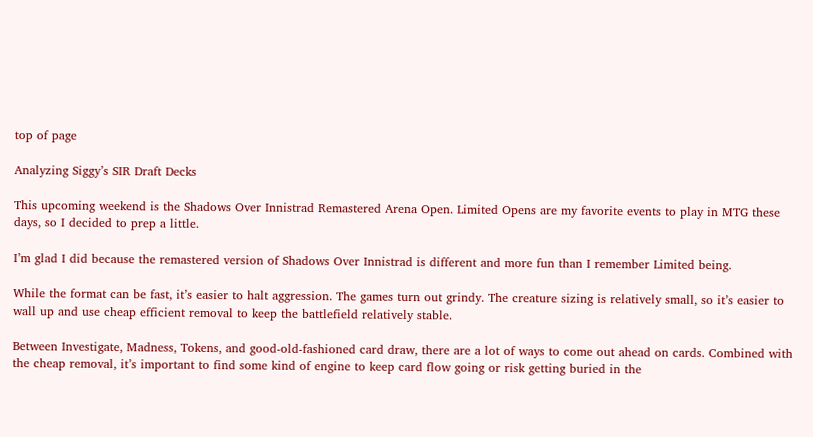top of page

Analyzing Siggy’s SIR Draft Decks

This upcoming weekend is the Shadows Over Innistrad Remastered Arena Open. Limited Opens are my favorite events to play in MTG these days, so I decided to prep a little.

I’m glad I did because the remastered version of Shadows Over Innistrad is different and more fun than I remember Limited being.

While the format can be fast, it’s easier to halt aggression. The games turn out grindy. The creature sizing is relatively small, so it’s easier to wall up and use cheap efficient removal to keep the battlefield relatively stable.

Between Investigate, Madness, Tokens, and good-old-fashioned card draw, there are a lot of ways to come out ahead on cards. Combined with the cheap removal, it’s important to find some kind of engine to keep card flow going or risk getting buried in the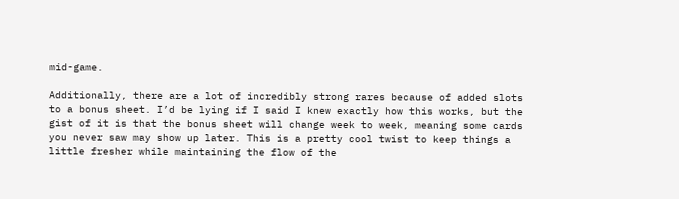mid-game.

Additionally, there are a lot of incredibly strong rares because of added slots to a bonus sheet. I’d be lying if I said I knew exactly how this works, but the gist of it is that the bonus sheet will change week to week, meaning some cards you never saw may show up later. This is a pretty cool twist to keep things a little fresher while maintaining the flow of the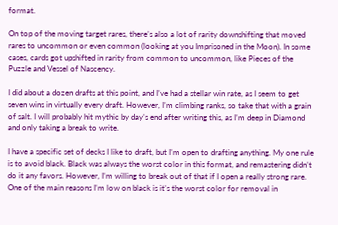format.

On top of the moving target rares, there’s also a lot of rarity downshifting that moved rares to uncommon or even common (looking at you Imprisoned in the Moon). In some cases, cards got upshifted in rarity from common to uncommon, like Pieces of the Puzzle and Vessel of Nascency.

I did about a dozen drafts at this point, and I’ve had a stellar win rate, as I seem to get seven wins in virtually every draft. However, I’m climbing ranks, so take that with a grain of salt. I will probably hit mythic by day’s end after writing this, as I’m deep in Diamond and only taking a break to write.

I have a specific set of decks I like to draft, but I’m open to drafting anything. My one rule is to avoid black. Black was always the worst color in this format, and remastering didn’t do it any favors. However, I’m willing to break out of that if I open a really strong rare. One of the main reasons I’m low on black is it’s the worst color for removal in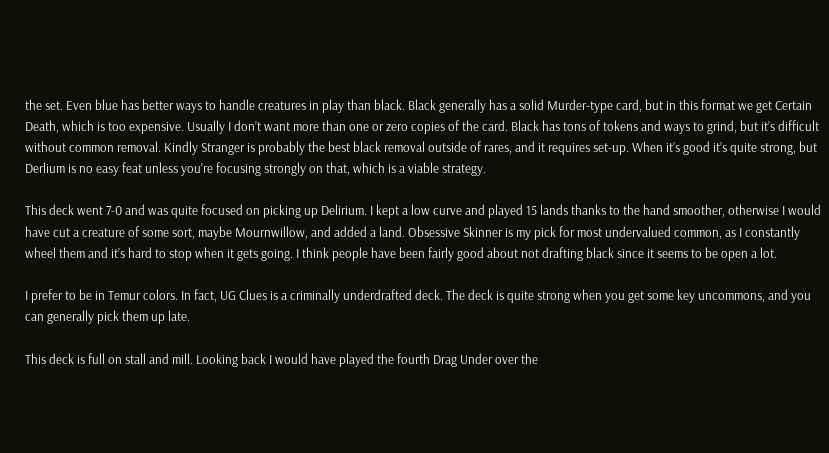the set. Even blue has better ways to handle creatures in play than black. Black generally has a solid Murder-type card, but in this format we get Certain Death, which is too expensive. Usually I don’t want more than one or zero copies of the card. Black has tons of tokens and ways to grind, but it’s difficult without common removal. Kindly Stranger is probably the best black removal outside of rares, and it requires set-up. When it’s good it’s quite strong, but Derlium is no easy feat unless you’re focusing strongly on that, which is a viable strategy.

This deck went 7-0 and was quite focused on picking up Delirium. I kept a low curve and played 15 lands thanks to the hand smoother, otherwise I would have cut a creature of some sort, maybe Mournwillow, and added a land. Obsessive Skinner is my pick for most undervalued common, as I constantly wheel them and it’s hard to stop when it gets going. I think people have been fairly good about not drafting black since it seems to be open a lot.

I prefer to be in Temur colors. In fact, UG Clues is a criminally underdrafted deck. The deck is quite strong when you get some key uncommons, and you can generally pick them up late.

This deck is full on stall and mill. Looking back I would have played the fourth Drag Under over the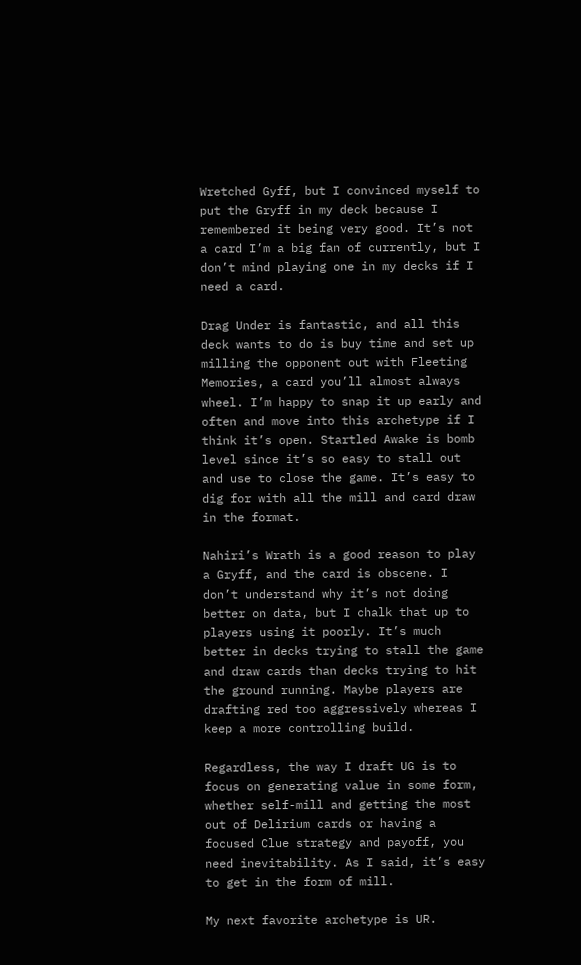Wretched Gyff, but I convinced myself to put the Gryff in my deck because I remembered it being very good. It’s not a card I’m a big fan of currently, but I don’t mind playing one in my decks if I need a card.

Drag Under is fantastic, and all this deck wants to do is buy time and set up milling the opponent out with Fleeting Memories, a card you’ll almost always wheel. I’m happy to snap it up early and often and move into this archetype if I think it’s open. Startled Awake is bomb level since it’s so easy to stall out and use to close the game. It’s easy to dig for with all the mill and card draw in the format.

Nahiri’s Wrath is a good reason to play a Gryff, and the card is obscene. I don’t understand why it’s not doing better on data, but I chalk that up to players using it poorly. It’s much better in decks trying to stall the game and draw cards than decks trying to hit the ground running. Maybe players are drafting red too aggressively whereas I keep a more controlling build.

Regardless, the way I draft UG is to focus on generating value in some form, whether self-mill and getting the most out of Delirium cards or having a focused Clue strategy and payoff, you need inevitability. As I said, it’s easy to get in the form of mill.

My next favorite archetype is UR.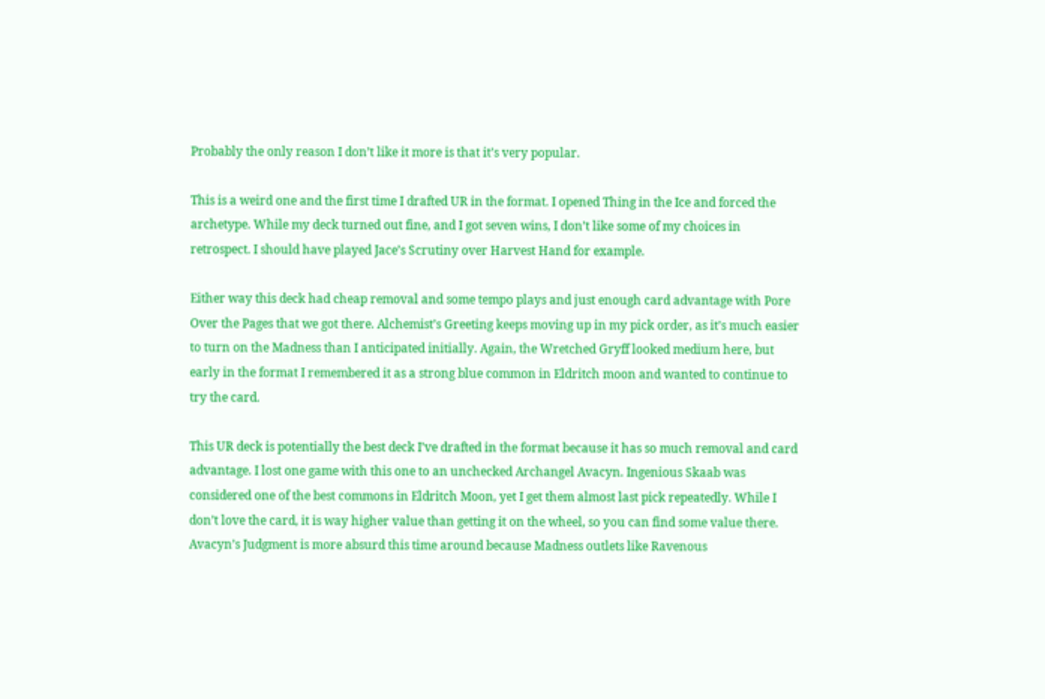Probably the only reason I don’t like it more is that it’s very popular.

This is a weird one and the first time I drafted UR in the format. I opened Thing in the Ice and forced the archetype. While my deck turned out fine, and I got seven wins, I don’t like some of my choices in retrospect. I should have played Jace’s Scrutiny over Harvest Hand for example.

Either way this deck had cheap removal and some tempo plays and just enough card advantage with Pore Over the Pages that we got there. Alchemist’s Greeting keeps moving up in my pick order, as it’s much easier to turn on the Madness than I anticipated initially. Again, the Wretched Gryff looked medium here, but early in the format I remembered it as a strong blue common in Eldritch moon and wanted to continue to try the card.

This UR deck is potentially the best deck I’ve drafted in the format because it has so much removal and card advantage. I lost one game with this one to an unchecked Archangel Avacyn. Ingenious Skaab was considered one of the best commons in Eldritch Moon, yet I get them almost last pick repeatedly. While I don’t love the card, it is way higher value than getting it on the wheel, so you can find some value there. Avacyn’s Judgment is more absurd this time around because Madness outlets like Ravenous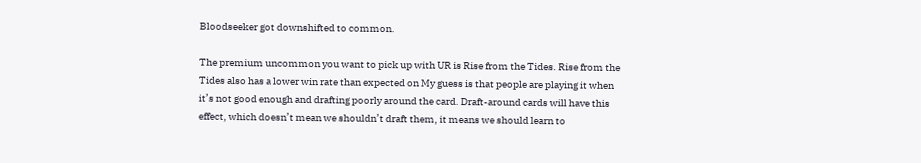Bloodseeker got downshifted to common.

The premium uncommon you want to pick up with UR is Rise from the Tides. Rise from the Tides also has a lower win rate than expected on My guess is that people are playing it when it’s not good enough and drafting poorly around the card. Draft-around cards will have this effect, which doesn’t mean we shouldn’t draft them, it means we should learn to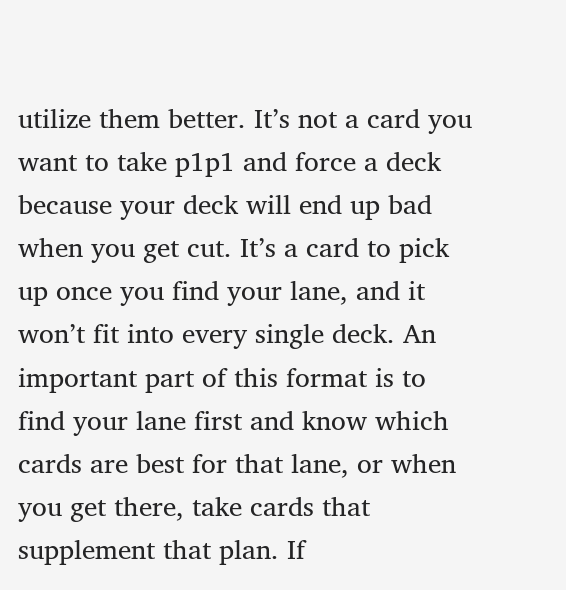utilize them better. It’s not a card you want to take p1p1 and force a deck because your deck will end up bad when you get cut. It’s a card to pick up once you find your lane, and it won’t fit into every single deck. An important part of this format is to find your lane first and know which cards are best for that lane, or when you get there, take cards that supplement that plan. If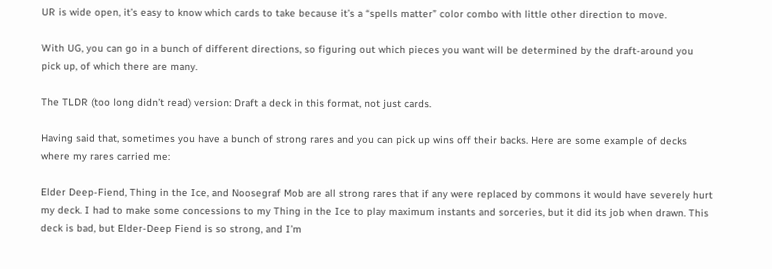UR is wide open, it’s easy to know which cards to take because it’s a “spells matter” color combo with little other direction to move.

With UG, you can go in a bunch of different directions, so figuring out which pieces you want will be determined by the draft-around you pick up, of which there are many.

The TLDR (too long didn’t read) version: Draft a deck in this format, not just cards.

Having said that, sometimes you have a bunch of strong rares and you can pick up wins off their backs. Here are some example of decks where my rares carried me:

Elder Deep-Fiend, Thing in the Ice, and Noosegraf Mob are all strong rares that if any were replaced by commons it would have severely hurt my deck. I had to make some concessions to my Thing in the Ice to play maximum instants and sorceries, but it did its job when drawn. This deck is bad, but Elder-Deep Fiend is so strong, and I’m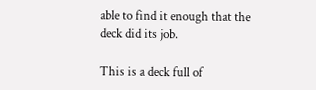able to find it enough that the deck did its job.

This is a deck full of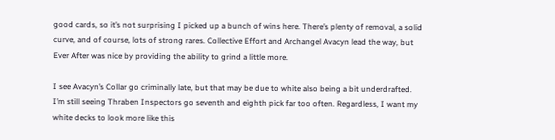good cards, so it’s not surprising I picked up a bunch of wins here. There’s plenty of removal, a solid curve, and of course, lots of strong rares. Collective Effort and Archangel Avacyn lead the way, but Ever After was nice by providing the ability to grind a little more.

I see Avacyn’s Collar go criminally late, but that may be due to white also being a bit underdrafted. I’m still seeing Thraben Inspectors go seventh and eighth pick far too often. Regardless, I want my white decks to look more like this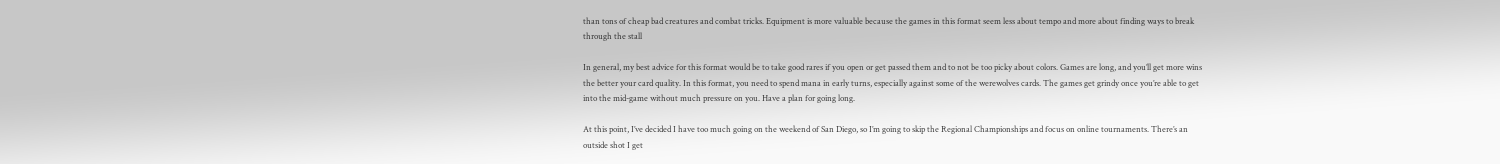than tons of cheap bad creatures and combat tricks. Equipment is more valuable because the games in this format seem less about tempo and more about finding ways to break through the stall

In general, my best advice for this format would be to take good rares if you open or get passed them and to not be too picky about colors. Games are long, and you’ll get more wins the better your card quality. In this format, you need to spend mana in early turns, especially against some of the werewolves cards. The games get grindy once you’re able to get into the mid-game without much pressure on you. Have a plan for going long.

At this point, I’ve decided I have too much going on the weekend of San Diego, so I’m going to skip the Regional Championships and focus on online tournaments. There’s an outside shot I get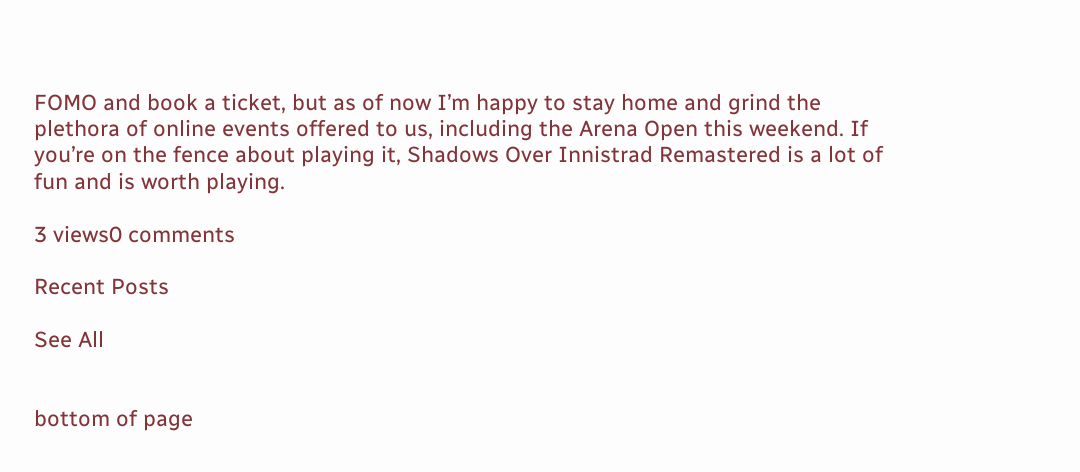FOMO and book a ticket, but as of now I’m happy to stay home and grind the plethora of online events offered to us, including the Arena Open this weekend. If you’re on the fence about playing it, Shadows Over Innistrad Remastered is a lot of fun and is worth playing.

3 views0 comments

Recent Posts

See All


bottom of page